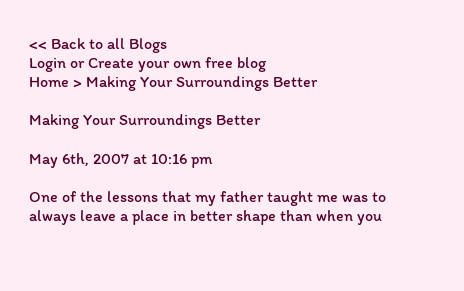<< Back to all Blogs
Login or Create your own free blog
Home > Making Your Surroundings Better

Making Your Surroundings Better

May 6th, 2007 at 10:16 pm

One of the lessons that my father taught me was to always leave a place in better shape than when you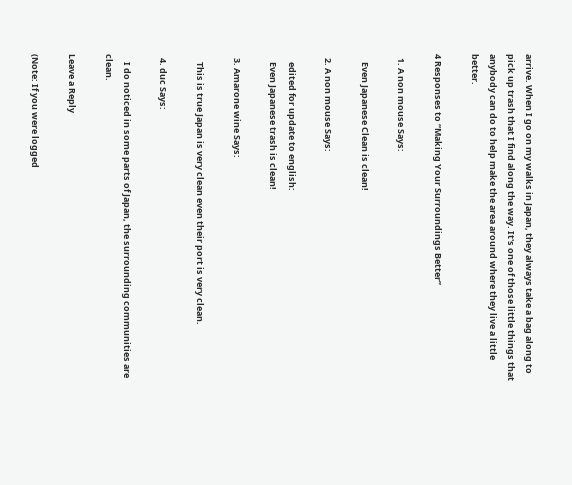arrive. When I go on my walks in Japan, they always take a bag along to pick up trash that I find along the way. It's one of those little things that anybody can do to help make the area around where they live a little better.

4 Responses to “Making Your Surroundings Better”

  1. A non mouse Says:

    Even Japanese Clean is clean!

  2. A non mouse Says:

    edited for update to english:
    Even Japanese trash is clean!

  3. Amarone wine Says:

    This is true Japan is very clean even their port is very clean.

  4. duc Says:

    I do noticed in some parts of Japan, the surrounding communities are clean.

Leave a Reply

(Note: If you were logged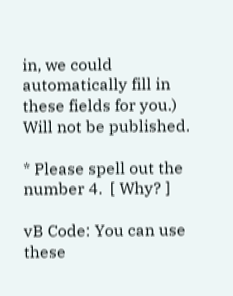in, we could automatically fill in these fields for you.)
Will not be published.

* Please spell out the number 4.  [ Why? ]

vB Code: You can use these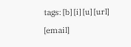tags: [b] [i] [u] [url] [email]